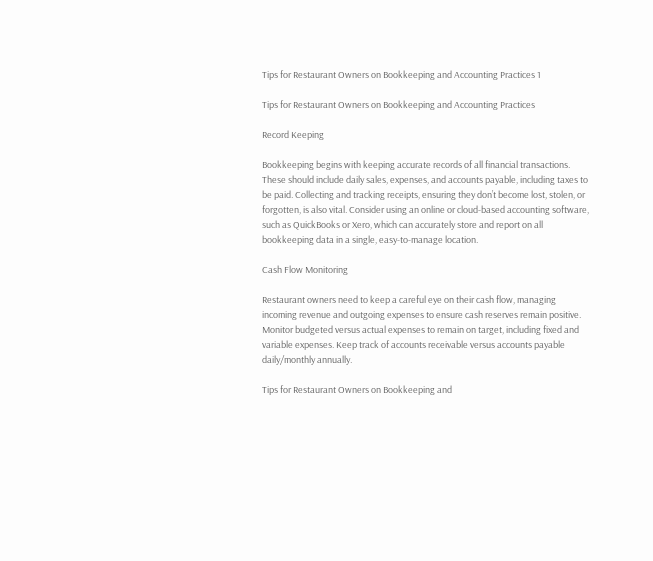Tips for Restaurant Owners on Bookkeeping and Accounting Practices 1

Tips for Restaurant Owners on Bookkeeping and Accounting Practices

Record Keeping

Bookkeeping begins with keeping accurate records of all financial transactions. These should include daily sales, expenses, and accounts payable, including taxes to be paid. Collecting and tracking receipts, ensuring they don’t become lost, stolen, or forgotten, is also vital. Consider using an online or cloud-based accounting software, such as QuickBooks or Xero, which can accurately store and report on all bookkeeping data in a single, easy-to-manage location.

Cash Flow Monitoring

Restaurant owners need to keep a careful eye on their cash flow, managing incoming revenue and outgoing expenses to ensure cash reserves remain positive. Monitor budgeted versus actual expenses to remain on target, including fixed and variable expenses. Keep track of accounts receivable versus accounts payable daily/monthly annually.

Tips for Restaurant Owners on Bookkeeping and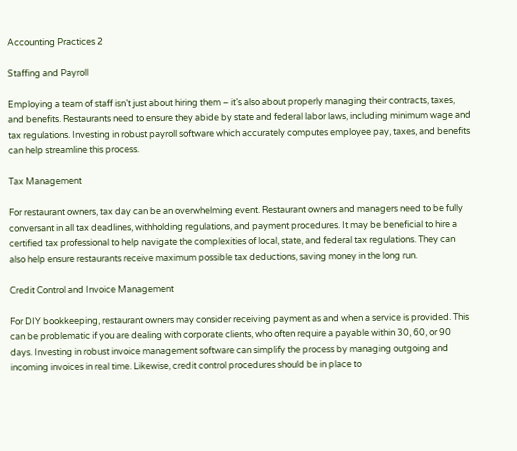Accounting Practices 2

Staffing and Payroll

Employing a team of staff isn’t just about hiring them – it’s also about properly managing their contracts, taxes, and benefits. Restaurants need to ensure they abide by state and federal labor laws, including minimum wage and tax regulations. Investing in robust payroll software which accurately computes employee pay, taxes, and benefits can help streamline this process.

Tax Management

For restaurant owners, tax day can be an overwhelming event. Restaurant owners and managers need to be fully conversant in all tax deadlines, withholding regulations, and payment procedures. It may be beneficial to hire a certified tax professional to help navigate the complexities of local, state, and federal tax regulations. They can also help ensure restaurants receive maximum possible tax deductions, saving money in the long run.

Credit Control and Invoice Management

For DIY bookkeeping, restaurant owners may consider receiving payment as and when a service is provided. This can be problematic if you are dealing with corporate clients, who often require a payable within 30, 60, or 90 days. Investing in robust invoice management software can simplify the process by managing outgoing and incoming invoices in real time. Likewise, credit control procedures should be in place to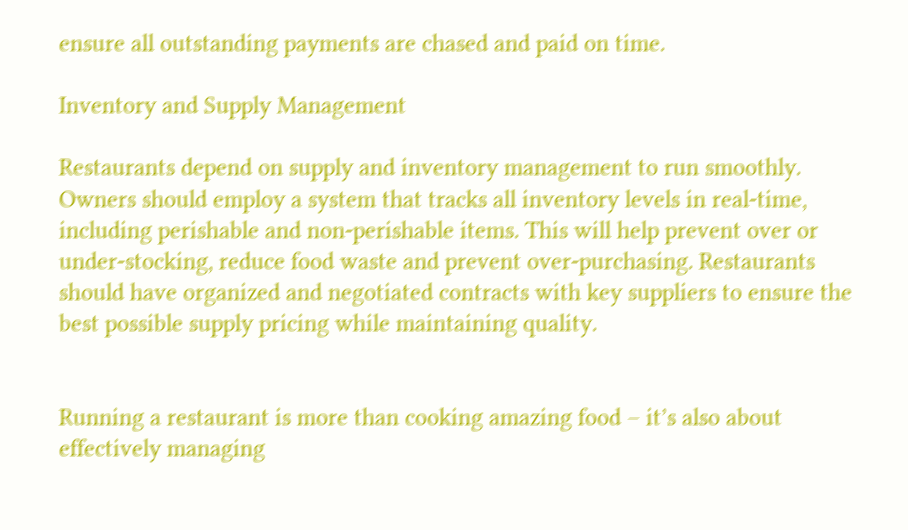ensure all outstanding payments are chased and paid on time.

Inventory and Supply Management

Restaurants depend on supply and inventory management to run smoothly. Owners should employ a system that tracks all inventory levels in real-time, including perishable and non-perishable items. This will help prevent over or under-stocking, reduce food waste and prevent over-purchasing. Restaurants should have organized and negotiated contracts with key suppliers to ensure the best possible supply pricing while maintaining quality.


Running a restaurant is more than cooking amazing food – it’s also about effectively managing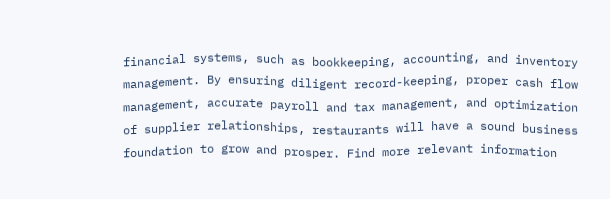financial systems, such as bookkeeping, accounting, and inventory management. By ensuring diligent record-keeping, proper cash flow management, accurate payroll and tax management, and optimization of supplier relationships, restaurants will have a sound business foundation to grow and prosper. Find more relevant information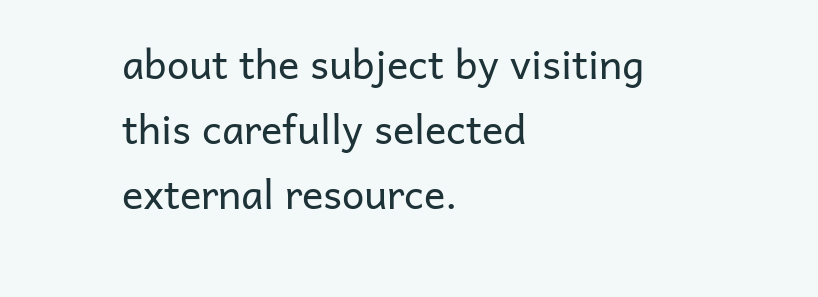about the subject by visiting this carefully selected external resource.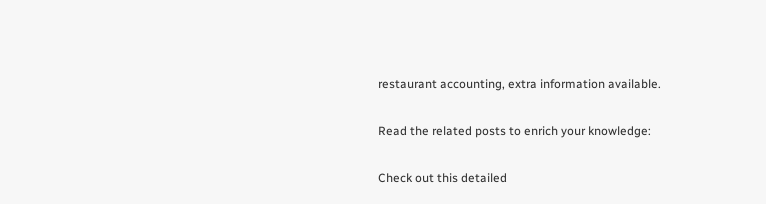restaurant accounting, extra information available.

Read the related posts to enrich your knowledge:

Check out this detailed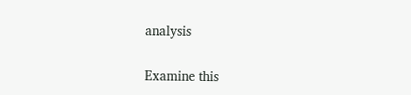analysis

Examine this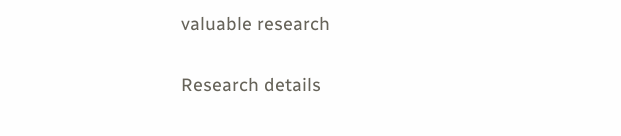valuable research

Research details